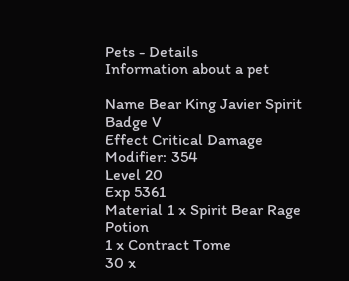Pets - Details
Information about a pet

Name Bear King Javier Spirit Badge V
Effect Critical Damage Modifier: 354
Level 20
Exp 5361
Material 1 x Spirit Bear Rage Potion
1 x Contract Tome
30 x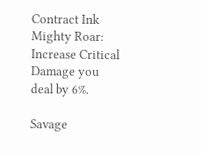Contract Ink
Mighty Roar:
Increase Critical Damage you
deal by 6%.

Savage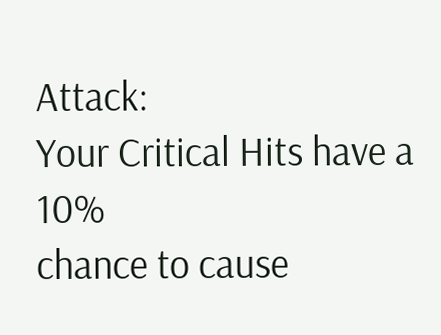Attack:
Your Critical Hits have a 10%
chance to cause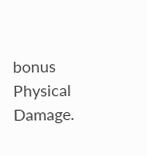bonus
Physical Damage.